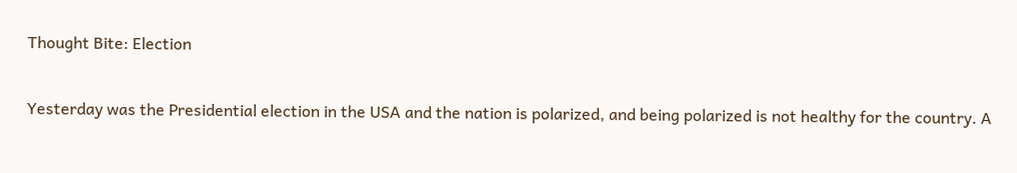Thought Bite: Election

Yesterday was the Presidential election in the USA and the nation is polarized, and being polarized is not healthy for the country. A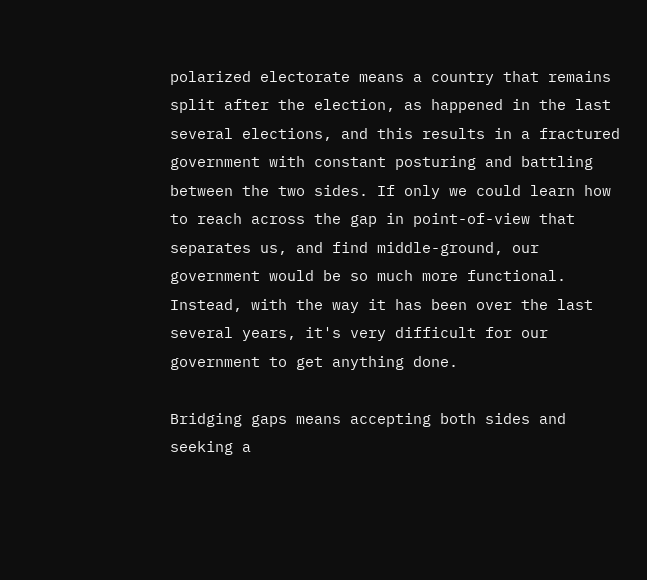polarized electorate means a country that remains split after the election, as happened in the last several elections, and this results in a fractured government with constant posturing and battling between the two sides. If only we could learn how to reach across the gap in point-of-view that separates us, and find middle-ground, our government would be so much more functional. Instead, with the way it has been over the last several years, it's very difficult for our government to get anything done.

Bridging gaps means accepting both sides and seeking a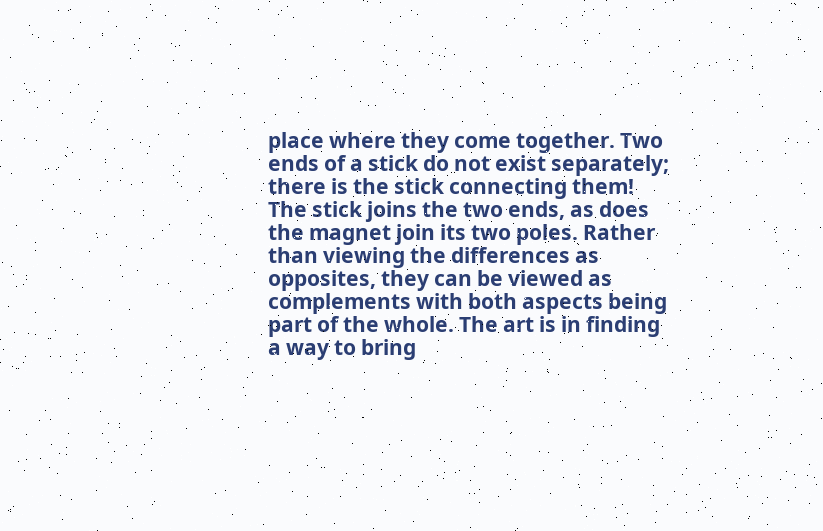place where they come together. Two ends of a stick do not exist separately; there is the stick connecting them! The stick joins the two ends, as does the magnet join its two poles. Rather than viewing the differences as opposites, they can be viewed as complements with both aspects being part of the whole. The art is in finding a way to bring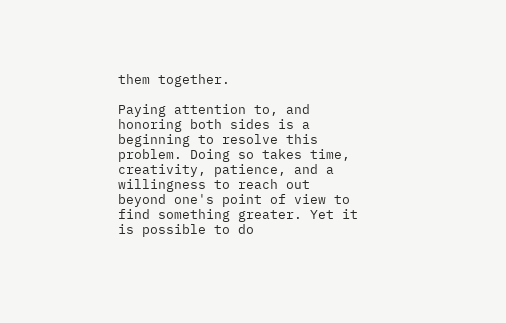them together.

Paying attention to, and honoring both sides is a beginning to resolve this problem. Doing so takes time, creativity, patience, and a willingness to reach out beyond one's point of view to find something greater. Yet it is possible to do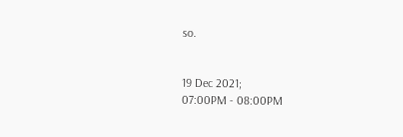so.


19 Dec 2021;
07:00PM - 08:00PM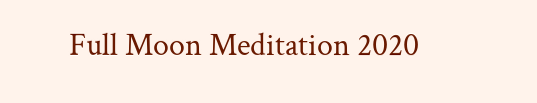Full Moon Meditation 2020